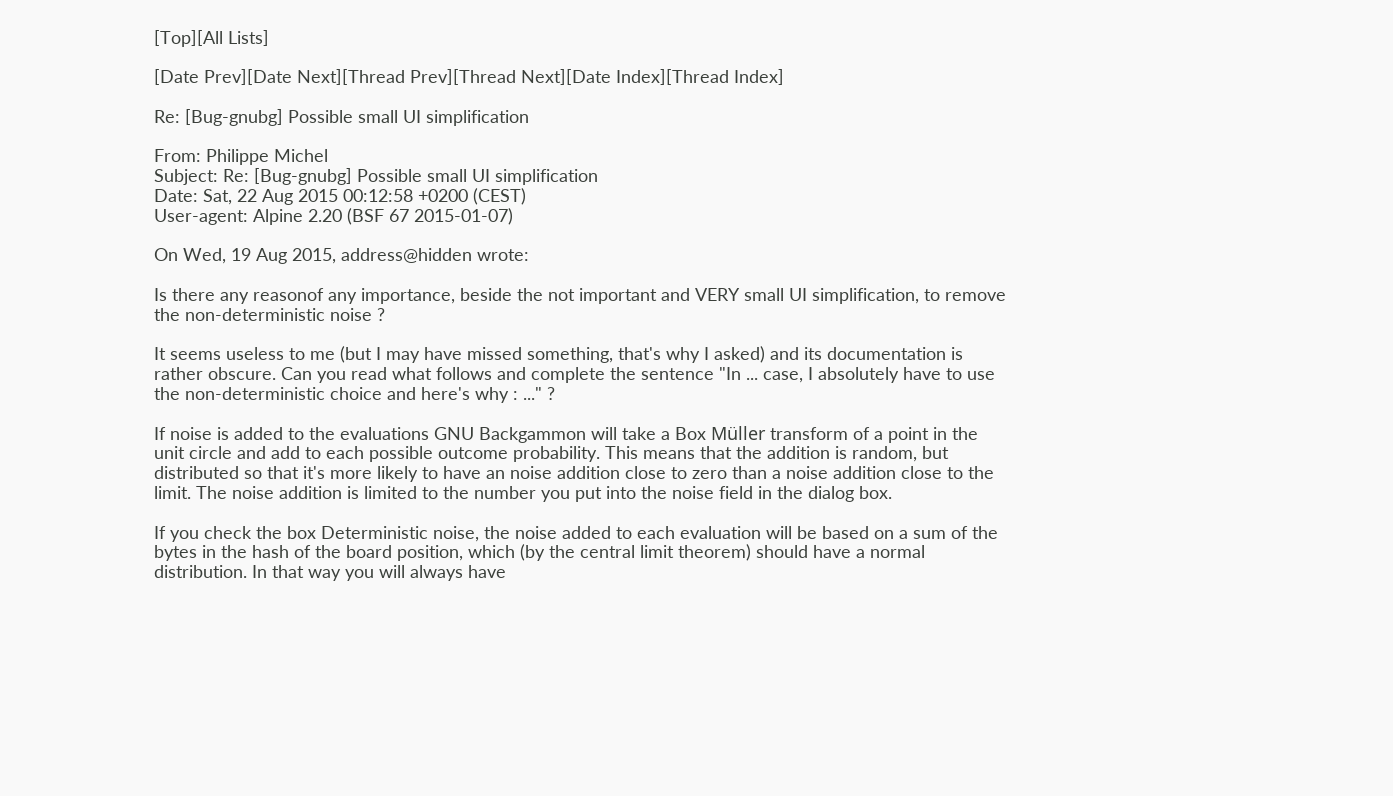[Top][All Lists]

[Date Prev][Date Next][Thread Prev][Thread Next][Date Index][Thread Index]

Re: [Bug-gnubg] Possible small UI simplification

From: Philippe Michel
Subject: Re: [Bug-gnubg] Possible small UI simplification
Date: Sat, 22 Aug 2015 00:12:58 +0200 (CEST)
User-agent: Alpine 2.20 (BSF 67 2015-01-07)

On Wed, 19 Aug 2015, address@hidden wrote:

Is there any reasonof any importance, beside the not important and VERY small UI simplification, to remove the non-deterministic noise ?

It seems useless to me (but I may have missed something, that's why I asked) and its documentation is rather obscure. Can you read what follows and complete the sentence "In ... case, I absolutely have to use the non-deterministic choice and here's why : ..." ?

If noise is added to the evaluations GNU Backgammon will take a Box Müller transform of a point in the unit circle and add to each possible outcome probability. This means that the addition is random, but distributed so that it's more likely to have an noise addition close to zero than a noise addition close to the limit. The noise addition is limited to the number you put into the noise field in the dialog box.

If you check the box Deterministic noise, the noise added to each evaluation will be based on a sum of the bytes in the hash of the board position, which (by the central limit theorem) should have a normal distribution. In that way you will always have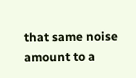that same noise amount to a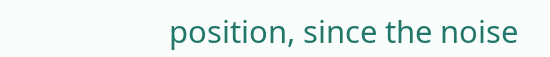position, since the noise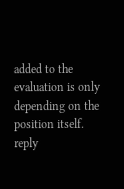added to the evaluation is only depending on the position itself.
reply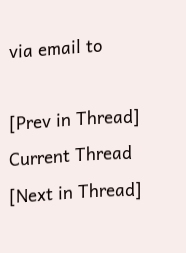via email to

[Prev in Thread] Current Thread [Next in Thread]